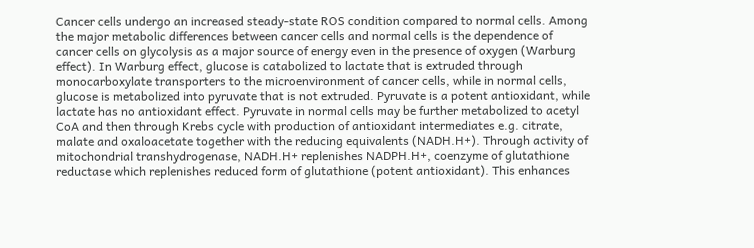Cancer cells undergo an increased steady-state ROS condition compared to normal cells. Among the major metabolic differences between cancer cells and normal cells is the dependence of cancer cells on glycolysis as a major source of energy even in the presence of oxygen (Warburg effect). In Warburg effect, glucose is catabolized to lactate that is extruded through monocarboxylate transporters to the microenvironment of cancer cells, while in normal cells, glucose is metabolized into pyruvate that is not extruded. Pyruvate is a potent antioxidant, while lactate has no antioxidant effect. Pyruvate in normal cells may be further metabolized to acetyl CoA and then through Krebs cycle with production of antioxidant intermediates e.g. citrate, malate and oxaloacetate together with the reducing equivalents (NADH.H+). Through activity of mitochondrial transhydrogenase, NADH.H+ replenishes NADPH.H+, coenzyme of glutathione reductase which replenishes reduced form of glutathione (potent antioxidant). This enhances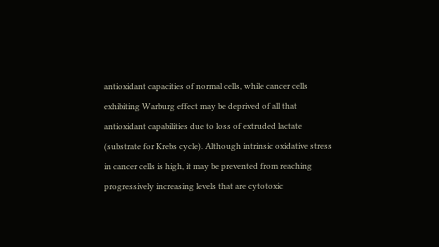antioxidant capacities of normal cells, while cancer cells exhibiting Warburg effect may be deprived of all that antioxidant capabilities due to loss of extruded lactate (substrate for Krebs cycle). Although intrinsic oxidative stress in cancer cells is high, it may be prevented from reaching progressively increasing levels that are cytotoxic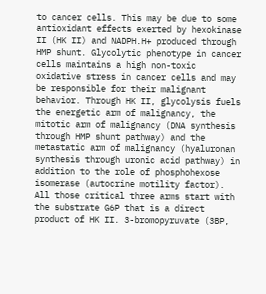to cancer cells. This may be due to some antioxidant effects exerted by hexokinase II (HK II) and NADPH.H+ produced through HMP shunt. Glycolytic phenotype in cancer cells maintains a high non-toxic oxidative stress in cancer cells and may be responsible for their malignant behavior. Through HK II, glycolysis fuels the energetic arm of malignancy, the mitotic arm of malignancy (DNA synthesis through HMP shunt pathway) and the metastatic arm of malignancy (hyaluronan synthesis through uronic acid pathway) in addition to the role of phosphohexose isomerase (autocrine motility factor). All those critical three arms start with the substrate G6P that is a direct product of HK II. 3-bromopyruvate (3BP,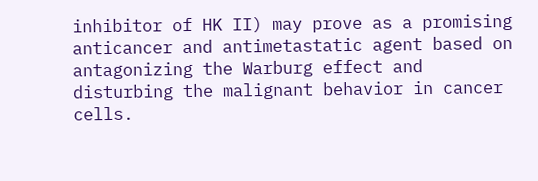inhibitor of HK II) may prove as a promising anticancer and antimetastatic agent based on antagonizing the Warburg effect and disturbing the malignant behavior in cancer cells.